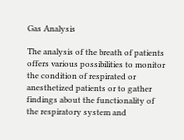Gas Analysis

The analysis of the breath of patients offers various possibilities to monitor the condition of respirated or anesthetized patients or to gather findings about the functionality of the respiratory system and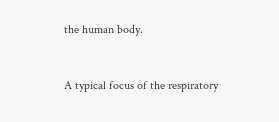the human body.


A typical focus of the respiratory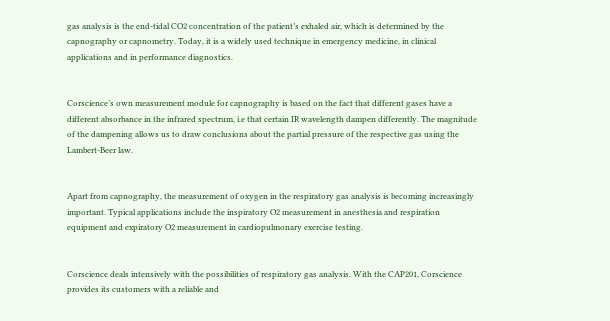gas analysis is the end-tidal CO2 concentration of the patient’s exhaled air, which is determined by the capnography or capnometry. Today, it is a widely used technique in emergency medicine, in clinical applications and in performance diagnostics.


Corscience’s own measurement module for capnography is based on the fact that different gases have a different absorbance in the infrared spectrum, i.e that certain IR wavelength dampen differently. The magnitude of the dampening allows us to draw conclusions about the partial pressure of the respective gas using the Lambert-Beer law.


Apart from capnography, the measurement of oxygen in the respiratory gas analysis is becoming increasingly important. Typical applications include the inspiratory O2 measurement in anesthesia and respiration equipment and expiratory O2 measurement in cardiopulmonary exercise testing.


Corscience deals intensively with the possibilities of respiratory gas analysis. With the CAP201, Corscience provides its customers with a reliable and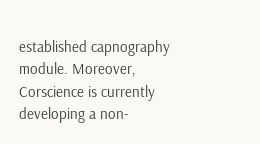established capnography module. Moreover, Corscience is currently developing a non-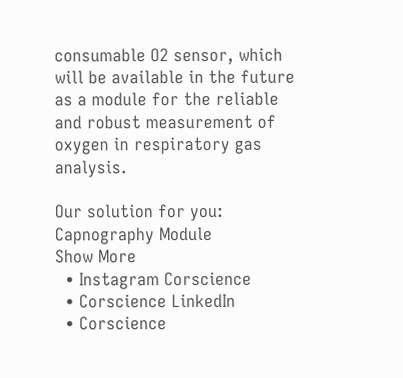consumable O2 sensor, which will be available in the future as a module for the reliable and robust measurement of oxygen in respiratory gas analysis.

Our solution for you:
Capnography Module
Show More
  • Instagram Corscience
  • Corscience LinkedIn
  • Corscience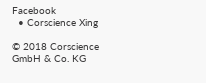Facebook
  • Corscience Xing

© 2018 Corscience GmbH & Co. KG